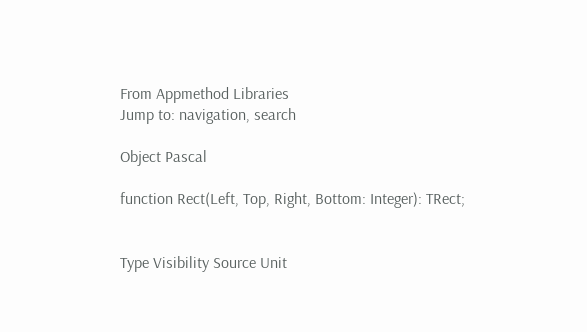From Appmethod Libraries
Jump to: navigation, search

Object Pascal

function Rect(Left, Top, Right, Bottom: Integer): TRect;


Type Visibility Source Unit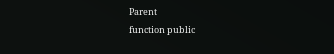Parent
function public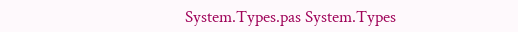System.Types.pas System.Types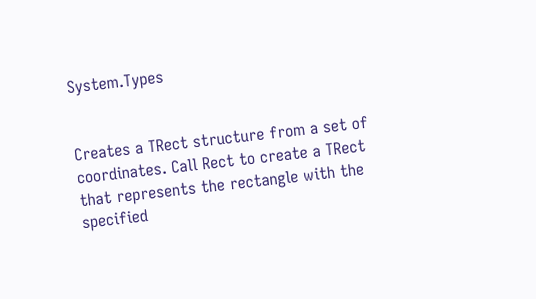System.Types


Creates a TRect structure from a set of coordinates. Call Rect to create a TRect that represents the rectangle with the specified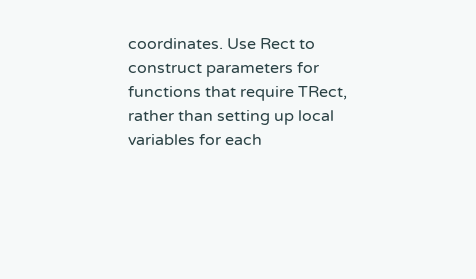coordinates. Use Rect to construct parameters for functions that require TRect, rather than setting up local variables for each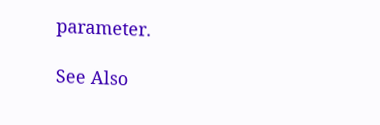parameter.

See Also